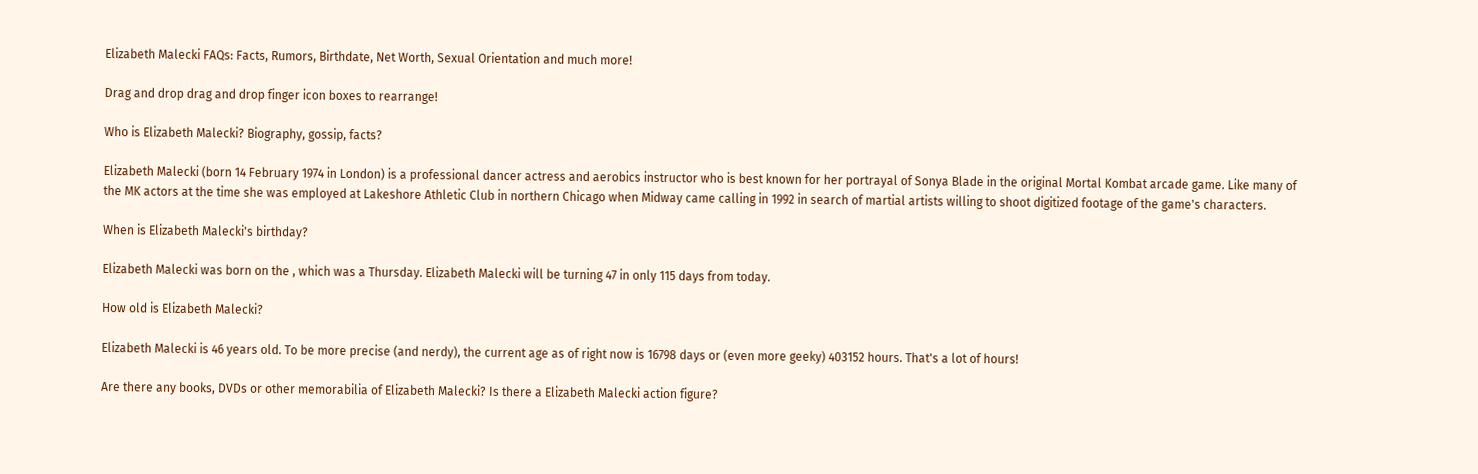Elizabeth Malecki FAQs: Facts, Rumors, Birthdate, Net Worth, Sexual Orientation and much more!

Drag and drop drag and drop finger icon boxes to rearrange!

Who is Elizabeth Malecki? Biography, gossip, facts?

Elizabeth Malecki (born 14 February 1974 in London) is a professional dancer actress and aerobics instructor who is best known for her portrayal of Sonya Blade in the original Mortal Kombat arcade game. Like many of the MK actors at the time she was employed at Lakeshore Athletic Club in northern Chicago when Midway came calling in 1992 in search of martial artists willing to shoot digitized footage of the game's characters.

When is Elizabeth Malecki's birthday?

Elizabeth Malecki was born on the , which was a Thursday. Elizabeth Malecki will be turning 47 in only 115 days from today.

How old is Elizabeth Malecki?

Elizabeth Malecki is 46 years old. To be more precise (and nerdy), the current age as of right now is 16798 days or (even more geeky) 403152 hours. That's a lot of hours!

Are there any books, DVDs or other memorabilia of Elizabeth Malecki? Is there a Elizabeth Malecki action figure?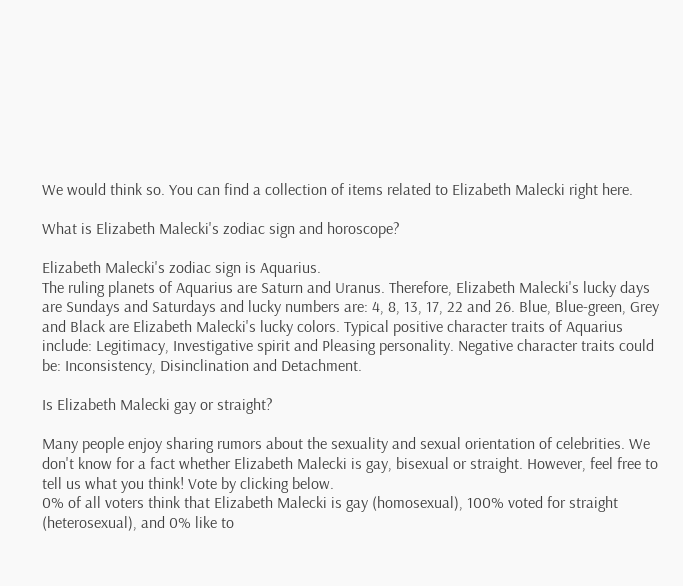We would think so. You can find a collection of items related to Elizabeth Malecki right here.

What is Elizabeth Malecki's zodiac sign and horoscope?

Elizabeth Malecki's zodiac sign is Aquarius.
The ruling planets of Aquarius are Saturn and Uranus. Therefore, Elizabeth Malecki's lucky days are Sundays and Saturdays and lucky numbers are: 4, 8, 13, 17, 22 and 26. Blue, Blue-green, Grey and Black are Elizabeth Malecki's lucky colors. Typical positive character traits of Aquarius include: Legitimacy, Investigative spirit and Pleasing personality. Negative character traits could be: Inconsistency, Disinclination and Detachment.

Is Elizabeth Malecki gay or straight?

Many people enjoy sharing rumors about the sexuality and sexual orientation of celebrities. We don't know for a fact whether Elizabeth Malecki is gay, bisexual or straight. However, feel free to tell us what you think! Vote by clicking below.
0% of all voters think that Elizabeth Malecki is gay (homosexual), 100% voted for straight (heterosexual), and 0% like to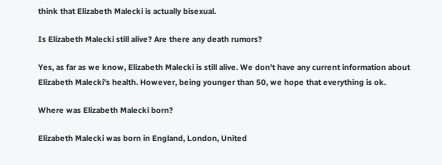think that Elizabeth Malecki is actually bisexual.

Is Elizabeth Malecki still alive? Are there any death rumors?

Yes, as far as we know, Elizabeth Malecki is still alive. We don't have any current information about Elizabeth Malecki's health. However, being younger than 50, we hope that everything is ok.

Where was Elizabeth Malecki born?

Elizabeth Malecki was born in England, London, United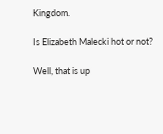Kingdom.

Is Elizabeth Malecki hot or not?

Well, that is up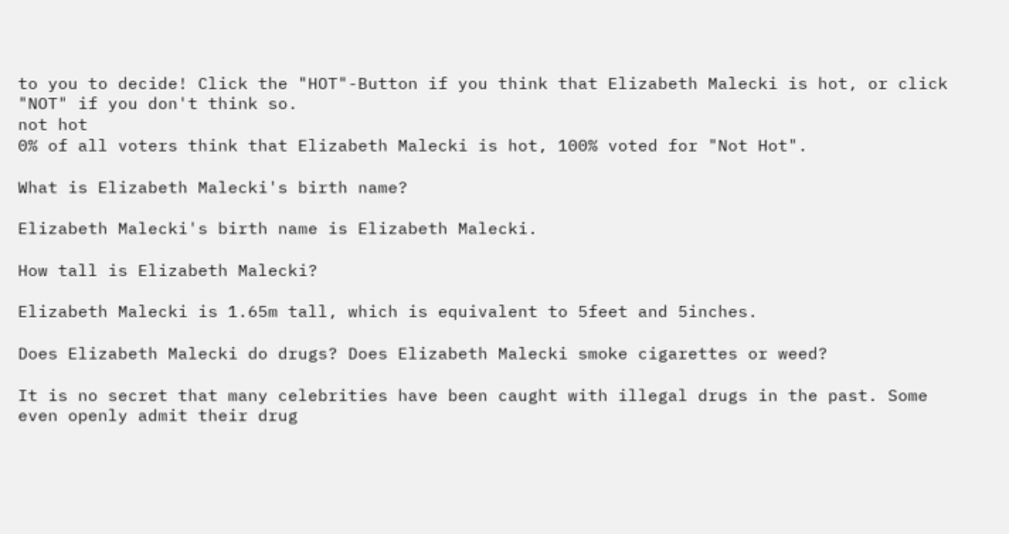to you to decide! Click the "HOT"-Button if you think that Elizabeth Malecki is hot, or click "NOT" if you don't think so.
not hot
0% of all voters think that Elizabeth Malecki is hot, 100% voted for "Not Hot".

What is Elizabeth Malecki's birth name?

Elizabeth Malecki's birth name is Elizabeth Malecki.

How tall is Elizabeth Malecki?

Elizabeth Malecki is 1.65m tall, which is equivalent to 5feet and 5inches.

Does Elizabeth Malecki do drugs? Does Elizabeth Malecki smoke cigarettes or weed?

It is no secret that many celebrities have been caught with illegal drugs in the past. Some even openly admit their drug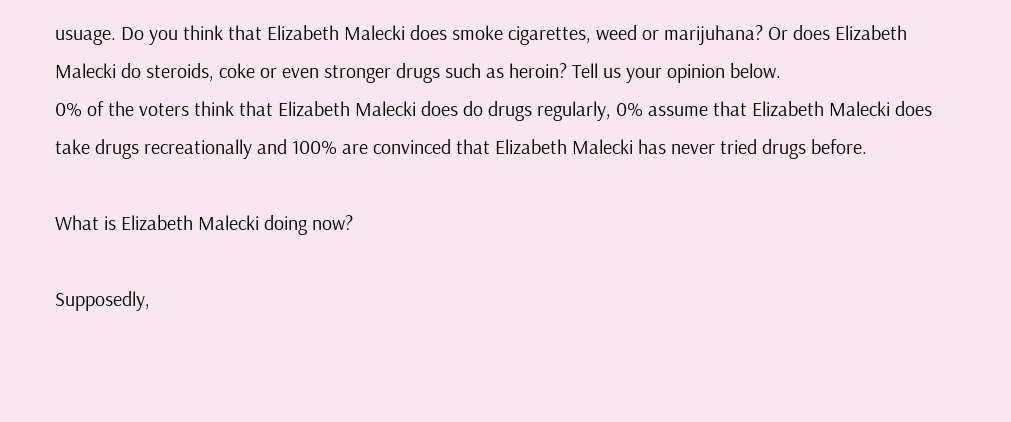usuage. Do you think that Elizabeth Malecki does smoke cigarettes, weed or marijuhana? Or does Elizabeth Malecki do steroids, coke or even stronger drugs such as heroin? Tell us your opinion below.
0% of the voters think that Elizabeth Malecki does do drugs regularly, 0% assume that Elizabeth Malecki does take drugs recreationally and 100% are convinced that Elizabeth Malecki has never tried drugs before.

What is Elizabeth Malecki doing now?

Supposedly,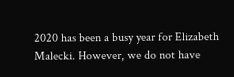2020 has been a busy year for Elizabeth Malecki. However, we do not have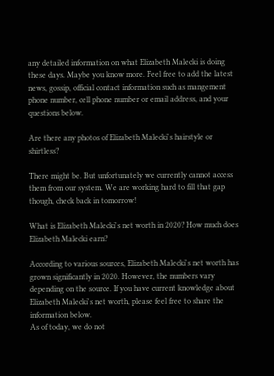any detailed information on what Elizabeth Malecki is doing these days. Maybe you know more. Feel free to add the latest news, gossip, official contact information such as mangement phone number, cell phone number or email address, and your questions below.

Are there any photos of Elizabeth Malecki's hairstyle or shirtless?

There might be. But unfortunately we currently cannot access them from our system. We are working hard to fill that gap though, check back in tomorrow!

What is Elizabeth Malecki's net worth in 2020? How much does Elizabeth Malecki earn?

According to various sources, Elizabeth Malecki's net worth has grown significantly in 2020. However, the numbers vary depending on the source. If you have current knowledge about Elizabeth Malecki's net worth, please feel free to share the information below.
As of today, we do not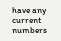have any current numbers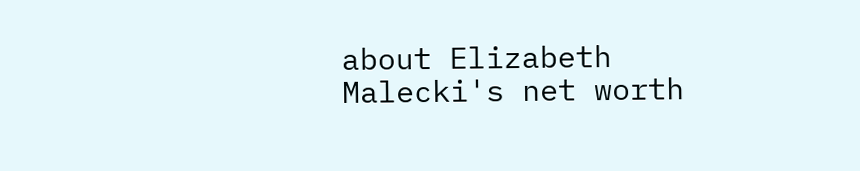about Elizabeth Malecki's net worth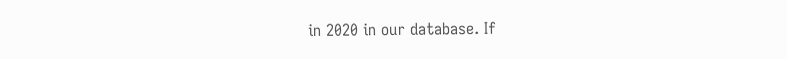in 2020 in our database. If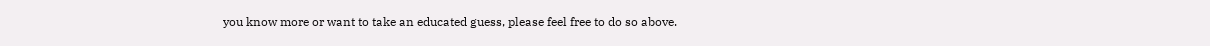you know more or want to take an educated guess, please feel free to do so above.